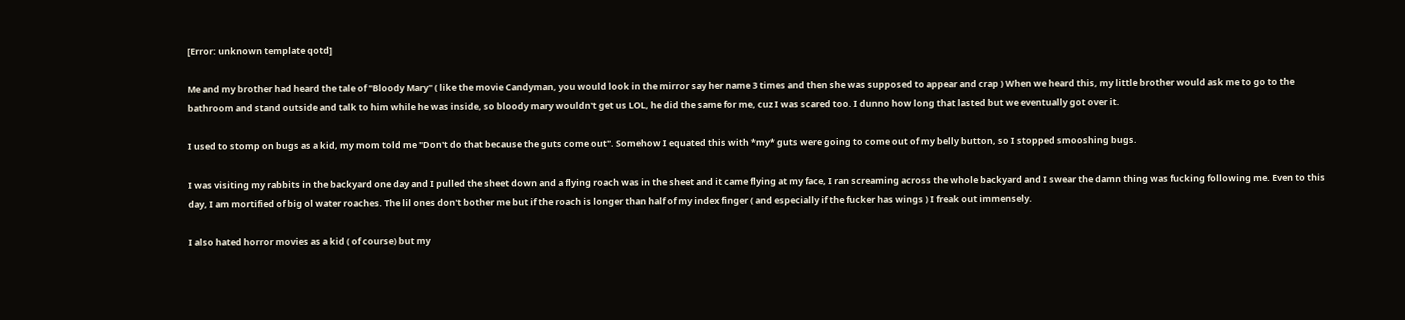[Error: unknown template qotd]

Me and my brother had heard the tale of "Bloody Mary" ( like the movie Candyman, you would look in the mirror say her name 3 times and then she was supposed to appear and crap ) When we heard this, my little brother would ask me to go to the bathroom and stand outside and talk to him while he was inside, so bloody mary wouldn't get us LOL, he did the same for me, cuz I was scared too. I dunno how long that lasted but we eventually got over it.

I used to stomp on bugs as a kid, my mom told me "Don't do that because the guts come out". Somehow I equated this with *my* guts were going to come out of my belly button, so I stopped smooshing bugs.

I was visiting my rabbits in the backyard one day and I pulled the sheet down and a flying roach was in the sheet and it came flying at my face, I ran screaming across the whole backyard and I swear the damn thing was fucking following me. Even to this day, I am mortified of big ol water roaches. The lil ones don't bother me but if the roach is longer than half of my index finger ( and especially if the fucker has wings ) I freak out immensely.

I also hated horror movies as a kid ( of course) but my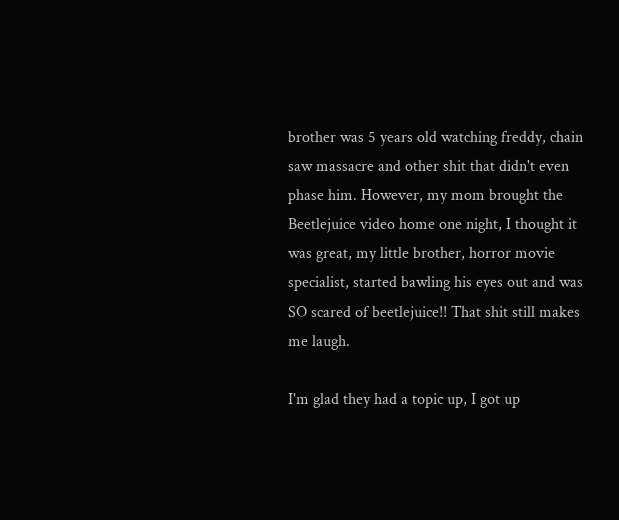brother was 5 years old watching freddy, chain saw massacre and other shit that didn't even phase him. However, my mom brought the Beetlejuice video home one night, I thought it was great, my little brother, horror movie specialist, started bawling his eyes out and was SO scared of beetlejuice!! That shit still makes me laugh.

I'm glad they had a topic up, I got up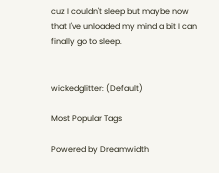cuz I couldn't sleep but maybe now that I've unloaded my mind a bit I can finally go to sleep.


wickedglitter: (Default)

Most Popular Tags

Powered by Dreamwidth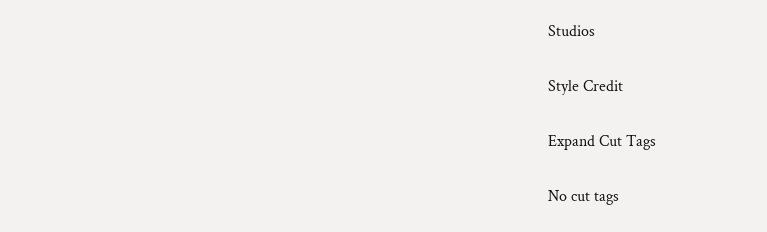Studios

Style Credit

Expand Cut Tags

No cut tags